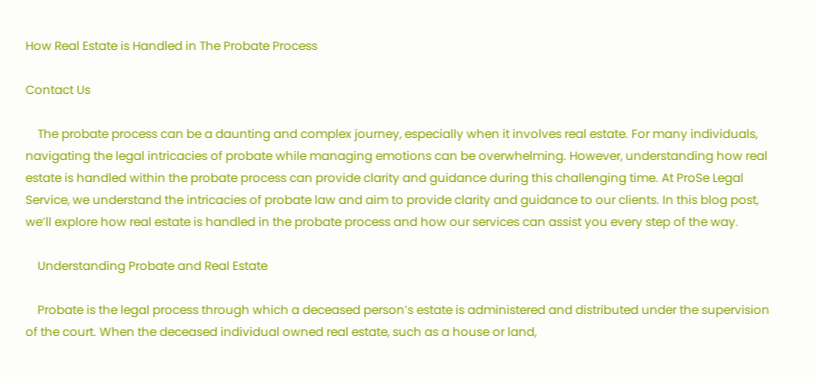How Real Estate is Handled in The Probate Process

Contact Us

    The probate process can be a daunting and complex journey, especially when it involves real estate. For many individuals, navigating the legal intricacies of probate while managing emotions can be overwhelming. However, understanding how real estate is handled within the probate process can provide clarity and guidance during this challenging time. At ProSe Legal Service, we understand the intricacies of probate law and aim to provide clarity and guidance to our clients. In this blog post, we’ll explore how real estate is handled in the probate process and how our services can assist you every step of the way.

    Understanding Probate and Real Estate

    Probate is the legal process through which a deceased person’s estate is administered and distributed under the supervision of the court. When the deceased individual owned real estate, such as a house or land,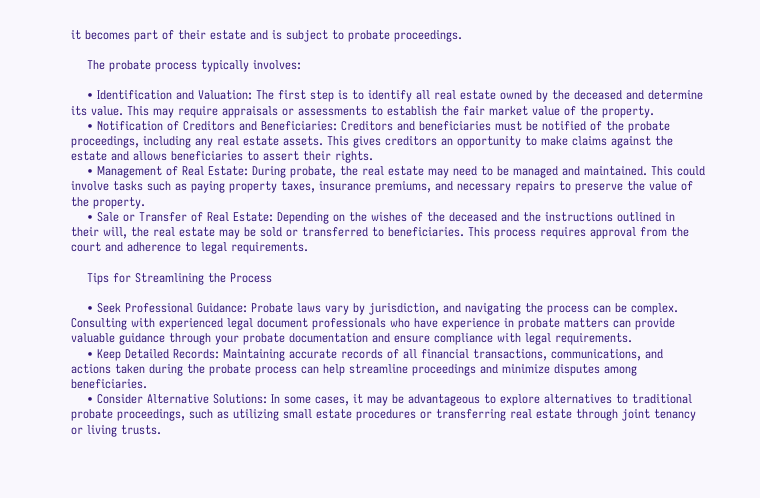it becomes part of their estate and is subject to probate proceedings.

    The probate process typically involves:

    • Identification and Valuation: The first step is to identify all real estate owned by the deceased and determine its value. This may require appraisals or assessments to establish the fair market value of the property.
    • Notification of Creditors and Beneficiaries: Creditors and beneficiaries must be notified of the probate proceedings, including any real estate assets. This gives creditors an opportunity to make claims against the estate and allows beneficiaries to assert their rights.
    • Management of Real Estate: During probate, the real estate may need to be managed and maintained. This could involve tasks such as paying property taxes, insurance premiums, and necessary repairs to preserve the value of the property.
    • Sale or Transfer of Real Estate: Depending on the wishes of the deceased and the instructions outlined in their will, the real estate may be sold or transferred to beneficiaries. This process requires approval from the court and adherence to legal requirements.

    Tips for Streamlining the Process

    • Seek Professional Guidance: Probate laws vary by jurisdiction, and navigating the process can be complex. Consulting with experienced legal document professionals who have experience in probate matters can provide valuable guidance through your probate documentation and ensure compliance with legal requirements.
    • Keep Detailed Records: Maintaining accurate records of all financial transactions, communications, and actions taken during the probate process can help streamline proceedings and minimize disputes among beneficiaries.
    • Consider Alternative Solutions: In some cases, it may be advantageous to explore alternatives to traditional probate proceedings, such as utilizing small estate procedures or transferring real estate through joint tenancy or living trusts.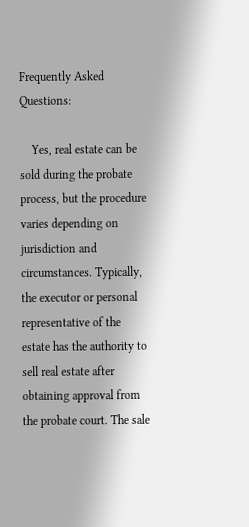Frequently Asked Questions:

    Yes, real estate can be sold during the probate process, but the procedure varies depending on jurisdiction and circumstances. Typically, the executor or personal representative of the estate has the authority to sell real estate after obtaining approval from the probate court. The sale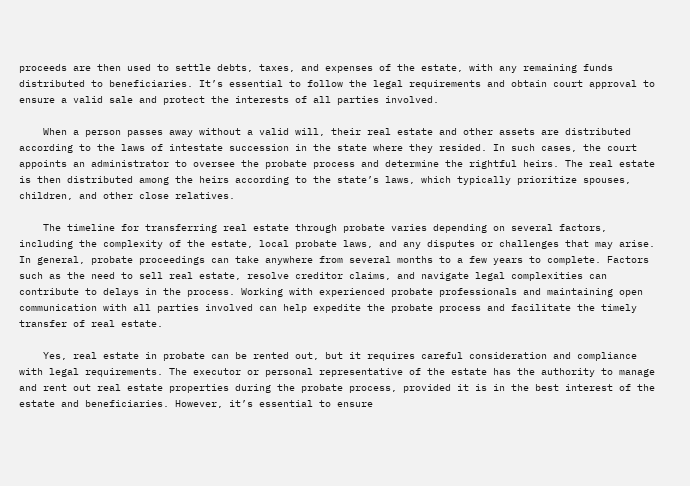proceeds are then used to settle debts, taxes, and expenses of the estate, with any remaining funds distributed to beneficiaries. It’s essential to follow the legal requirements and obtain court approval to ensure a valid sale and protect the interests of all parties involved.

    When a person passes away without a valid will, their real estate and other assets are distributed according to the laws of intestate succession in the state where they resided. In such cases, the court appoints an administrator to oversee the probate process and determine the rightful heirs. The real estate is then distributed among the heirs according to the state’s laws, which typically prioritize spouses, children, and other close relatives.

    The timeline for transferring real estate through probate varies depending on several factors, including the complexity of the estate, local probate laws, and any disputes or challenges that may arise. In general, probate proceedings can take anywhere from several months to a few years to complete. Factors such as the need to sell real estate, resolve creditor claims, and navigate legal complexities can contribute to delays in the process. Working with experienced probate professionals and maintaining open communication with all parties involved can help expedite the probate process and facilitate the timely transfer of real estate.

    Yes, real estate in probate can be rented out, but it requires careful consideration and compliance with legal requirements. The executor or personal representative of the estate has the authority to manage and rent out real estate properties during the probate process, provided it is in the best interest of the estate and beneficiaries. However, it’s essential to ensure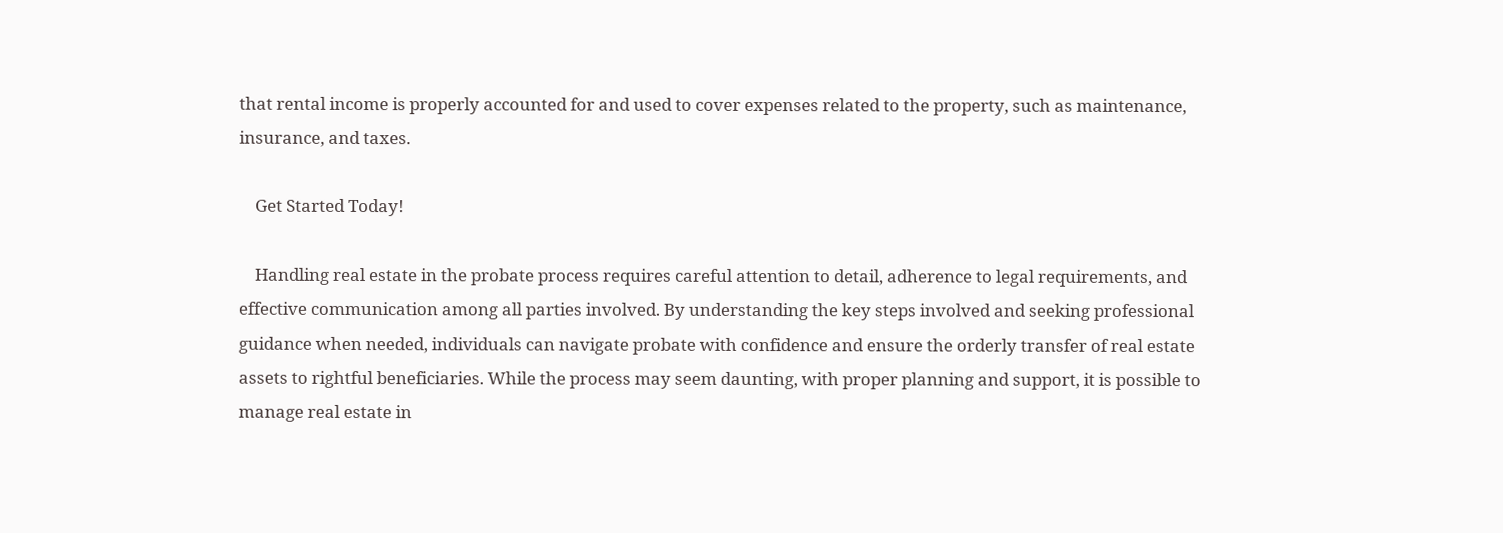that rental income is properly accounted for and used to cover expenses related to the property, such as maintenance, insurance, and taxes.

    Get Started Today!

    Handling real estate in the probate process requires careful attention to detail, adherence to legal requirements, and effective communication among all parties involved. By understanding the key steps involved and seeking professional guidance when needed, individuals can navigate probate with confidence and ensure the orderly transfer of real estate assets to rightful beneficiaries. While the process may seem daunting, with proper planning and support, it is possible to manage real estate in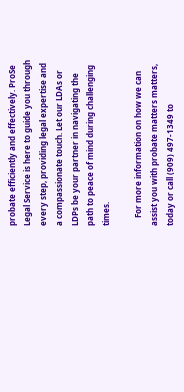probate efficiently and effectively. ProSe Legal Service is here to guide you through every step, providing legal expertise and a compassionate touch. Let our LDAs or LDPs be your partner in navigating the path to peace of mind during challenging times.

    For more information on how we can assist you with probate matters matters, today or call (909) 497-1349 to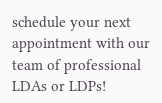schedule your next appointment with our team of professional LDAs or LDPs!